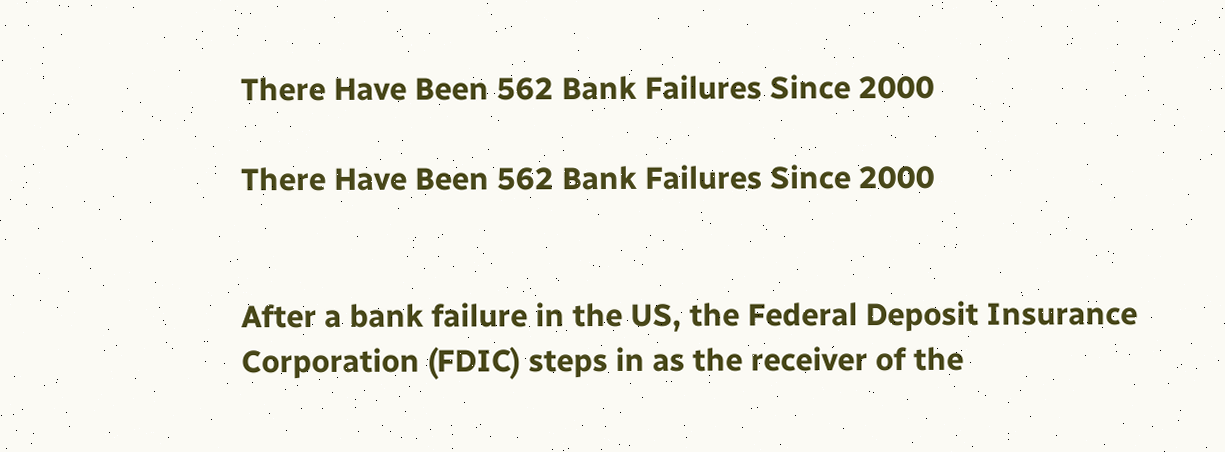There Have Been 562 Bank Failures Since 2000

There Have Been 562 Bank Failures Since 2000


After a bank failure in the US, the Federal Deposit Insurance Corporation (FDIC) steps in as the receiver of the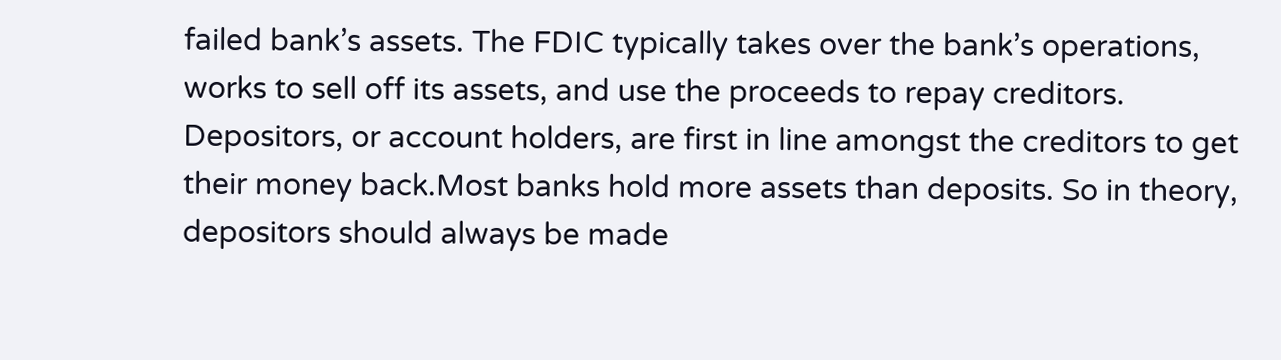failed bank’s assets. The FDIC typically takes over the bank’s operations, works to sell off its assets, and use the proceeds to repay creditors. Depositors, or account holders, are first in line amongst the creditors to get their money back.Most banks hold more assets than deposits. So in theory, depositors should always be made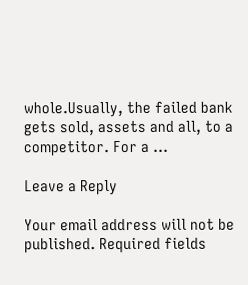whole.Usually, the failed bank gets sold, assets and all, to a competitor. For a …

Leave a Reply

Your email address will not be published. Required fields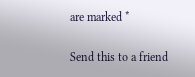are marked *

Send this to a friend